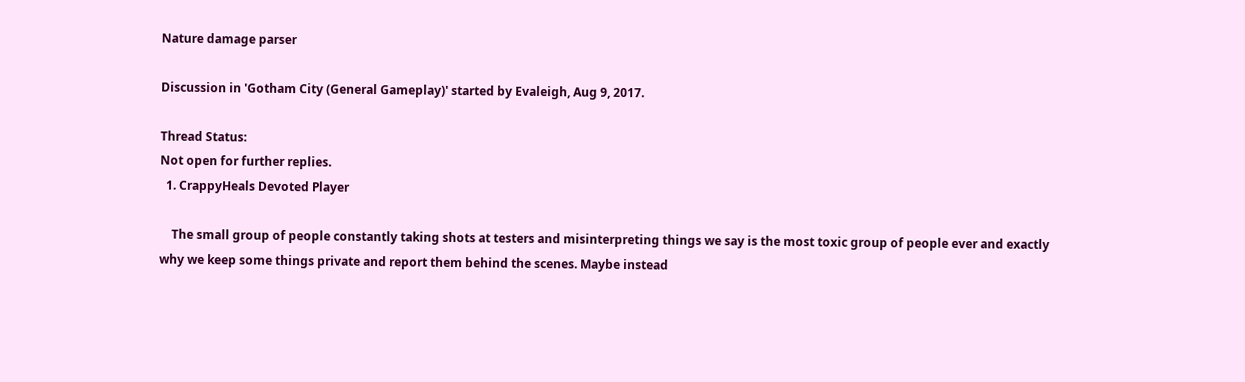Nature damage parser

Discussion in 'Gotham City (General Gameplay)' started by Evaleigh, Aug 9, 2017.

Thread Status:
Not open for further replies.
  1. CrappyHeals Devoted Player

    The small group of people constantly taking shots at testers and misinterpreting things we say is the most toxic group of people ever and exactly why we keep some things private and report them behind the scenes. Maybe instead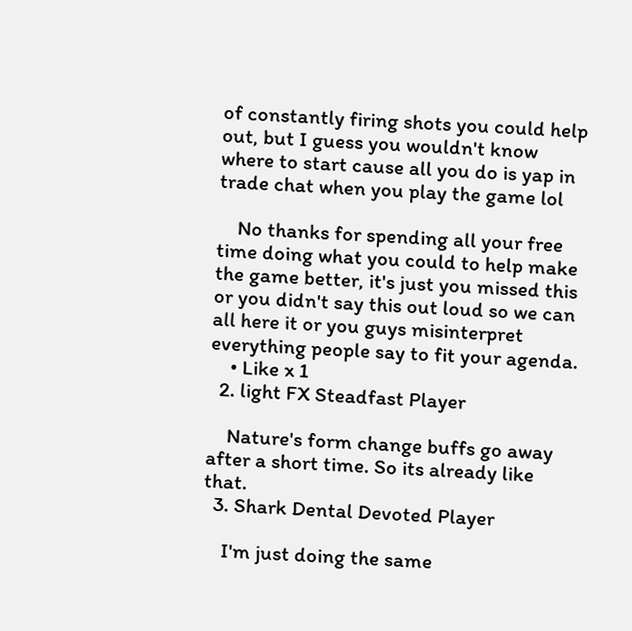of constantly firing shots you could help out, but I guess you wouldn't know where to start cause all you do is yap in trade chat when you play the game lol

    No thanks for spending all your free time doing what you could to help make the game better, it's just you missed this or you didn't say this out loud so we can all here it or you guys misinterpret everything people say to fit your agenda.
    • Like x 1
  2. light FX Steadfast Player

    Nature's form change buffs go away after a short time. So its already like that.
  3. Shark Dental Devoted Player

    I'm just doing the same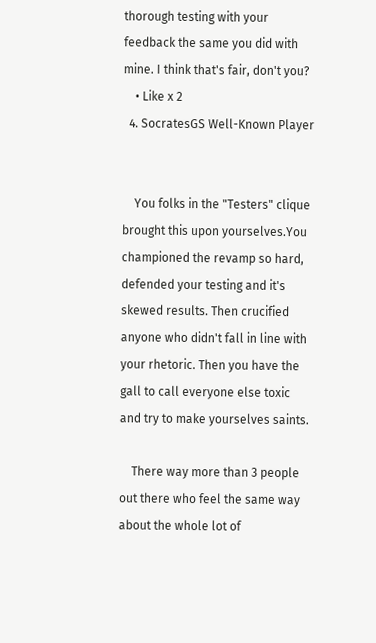thorough testing with your feedback the same you did with mine. I think that's fair, don't you?
    • Like x 2
  4. SocratesGS Well-Known Player


    You folks in the "Testers" clique brought this upon yourselves.You championed the revamp so hard, defended your testing and it's skewed results. Then crucified anyone who didn't fall in line with your rhetoric. Then you have the gall to call everyone else toxic and try to make yourselves saints.

    There way more than 3 people out there who feel the same way about the whole lot of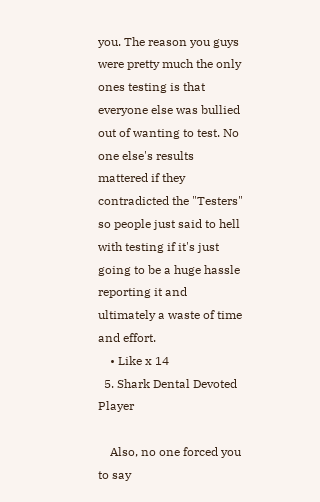you. The reason you guys were pretty much the only ones testing is that everyone else was bullied out of wanting to test. No one else's results mattered if they contradicted the "Testers" so people just said to hell with testing if it's just going to be a huge hassle reporting it and ultimately a waste of time and effort.
    • Like x 14
  5. Shark Dental Devoted Player

    Also, no one forced you to say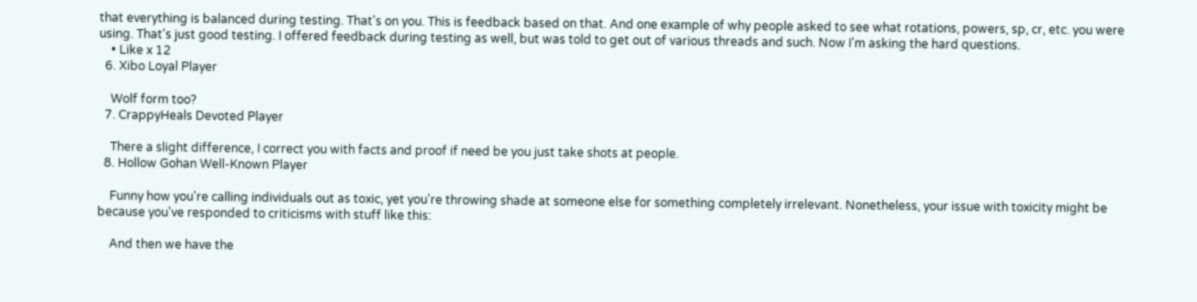that everything is balanced during testing. That's on you. This is feedback based on that. And one example of why people asked to see what rotations, powers, sp, cr, etc. you were using. That's just good testing. I offered feedback during testing as well, but was told to get out of various threads and such. Now I'm asking the hard questions.
    • Like x 12
  6. Xibo Loyal Player

    Wolf form too?
  7. CrappyHeals Devoted Player

    There a slight difference, I correct you with facts and proof if need be you just take shots at people.
  8. Hollow Gohan Well-Known Player

    Funny how you're calling individuals out as toxic, yet you're throwing shade at someone else for something completely irrelevant. Nonetheless, your issue with toxicity might be because you've responded to criticisms with stuff like this:

    And then we have the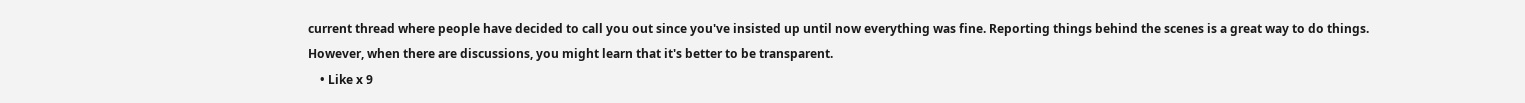current thread where people have decided to call you out since you've insisted up until now everything was fine. Reporting things behind the scenes is a great way to do things. However, when there are discussions, you might learn that it's better to be transparent.
    • Like x 9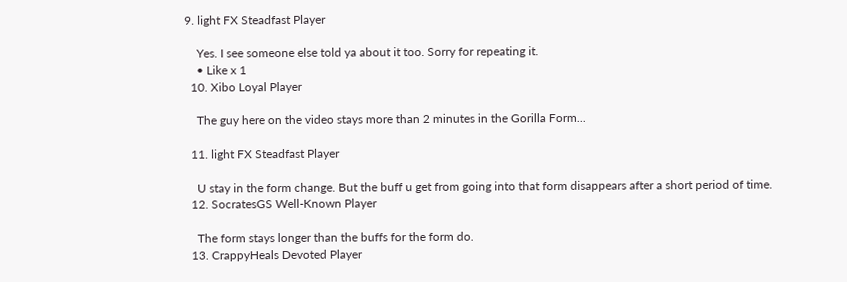9. light FX Steadfast Player

    Yes. I see someone else told ya about it too. Sorry for repeating it.
    • Like x 1
  10. Xibo Loyal Player

    The guy here on the video stays more than 2 minutes in the Gorilla Form...

  11. light FX Steadfast Player

    U stay in the form change. But the buff u get from going into that form disappears after a short period of time.
  12. SocratesGS Well-Known Player

    The form stays longer than the buffs for the form do.
  13. CrappyHeals Devoted Player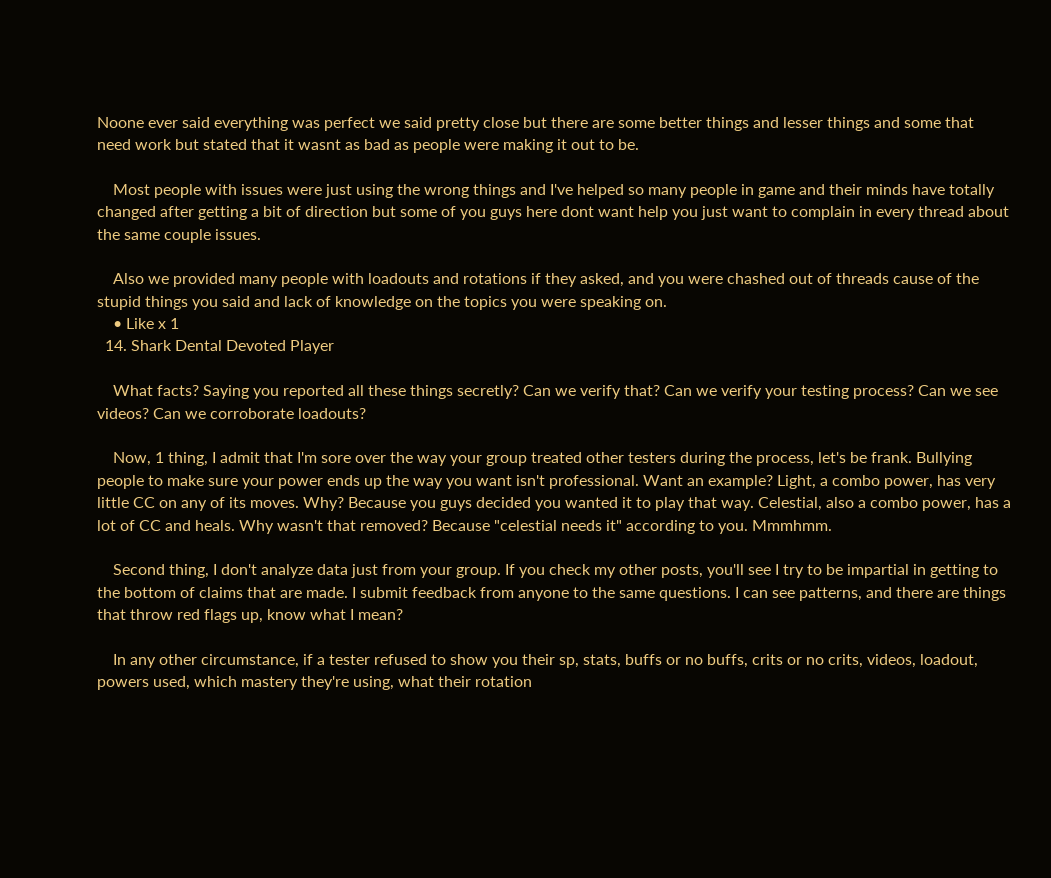Noone ever said everything was perfect we said pretty close but there are some better things and lesser things and some that need work but stated that it wasnt as bad as people were making it out to be.

    Most people with issues were just using the wrong things and I've helped so many people in game and their minds have totally changed after getting a bit of direction but some of you guys here dont want help you just want to complain in every thread about the same couple issues.

    Also we provided many people with loadouts and rotations if they asked, and you were chashed out of threads cause of the stupid things you said and lack of knowledge on the topics you were speaking on.
    • Like x 1
  14. Shark Dental Devoted Player

    What facts? Saying you reported all these things secretly? Can we verify that? Can we verify your testing process? Can we see videos? Can we corroborate loadouts?

    Now, 1 thing, I admit that I'm sore over the way your group treated other testers during the process, let's be frank. Bullying people to make sure your power ends up the way you want isn't professional. Want an example? Light, a combo power, has very little CC on any of its moves. Why? Because you guys decided you wanted it to play that way. Celestial, also a combo power, has a lot of CC and heals. Why wasn't that removed? Because "celestial needs it" according to you. Mmmhmm.

    Second thing, I don't analyze data just from your group. If you check my other posts, you'll see I try to be impartial in getting to the bottom of claims that are made. I submit feedback from anyone to the same questions. I can see patterns, and there are things that throw red flags up, know what I mean?

    In any other circumstance, if a tester refused to show you their sp, stats, buffs or no buffs, crits or no crits, videos, loadout, powers used, which mastery they're using, what their rotation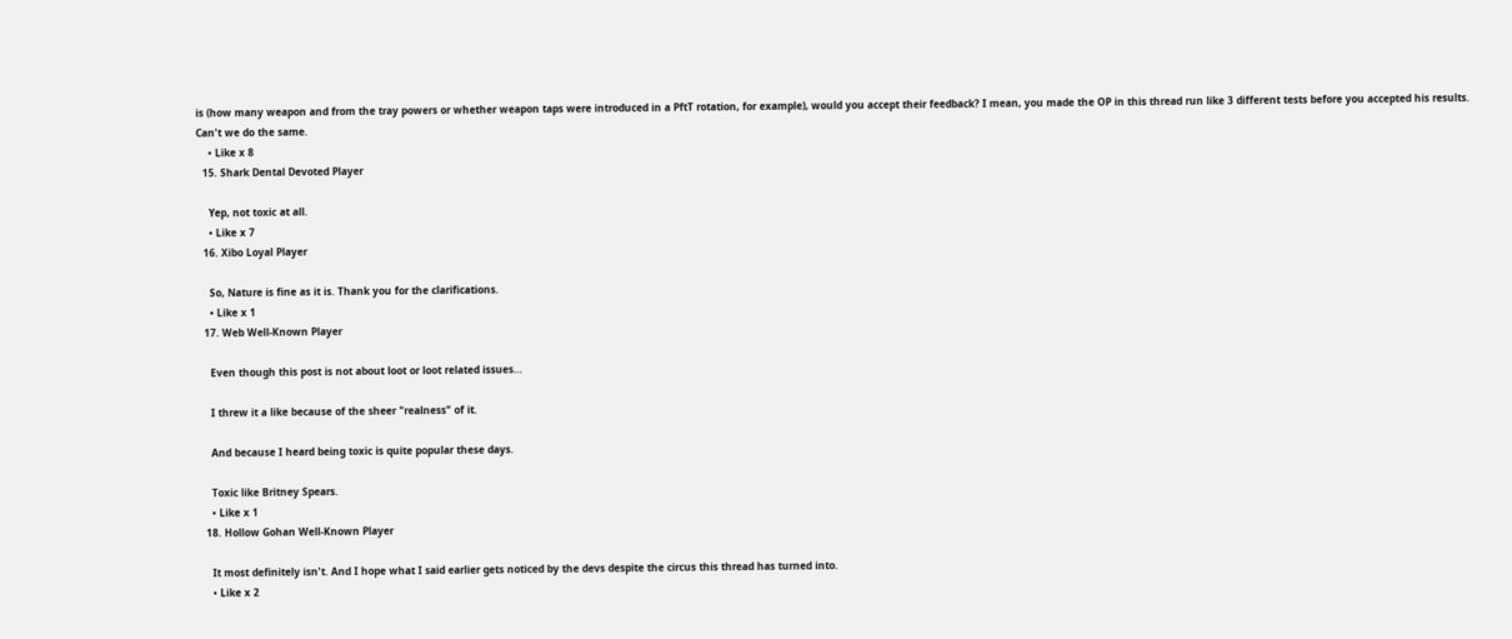is (how many weapon and from the tray powers or whether weapon taps were introduced in a PftT rotation, for example), would you accept their feedback? I mean, you made the OP in this thread run like 3 different tests before you accepted his results. Can't we do the same.
    • Like x 8
  15. Shark Dental Devoted Player

    Yep, not toxic at all.
    • Like x 7
  16. Xibo Loyal Player

    So, Nature is fine as it is. Thank you for the clarifications.
    • Like x 1
  17. Web Well-Known Player

    Even though this post is not about loot or loot related issues...

    I threw it a like because of the sheer "realness" of it.

    And because I heard being toxic is quite popular these days.

    Toxic like Britney Spears.
    • Like x 1
  18. Hollow Gohan Well-Known Player

    It most definitely isn't. And I hope what I said earlier gets noticed by the devs despite the circus this thread has turned into.
    • Like x 2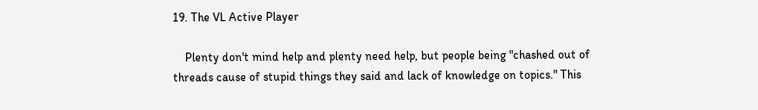19. The VL Active Player

    Plenty don't mind help and plenty need help, but people being "chashed out of threads cause of stupid things they said and lack of knowledge on topics." This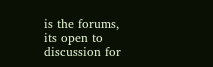is the forums, its open to discussion for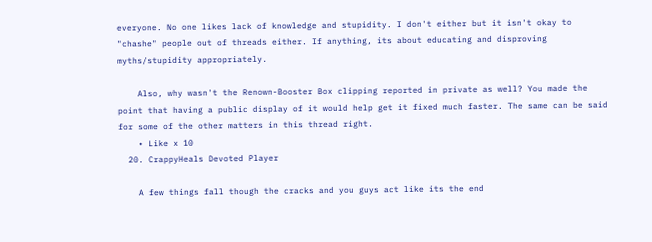everyone. No one likes lack of knowledge and stupidity. I don't either but it isn't okay to "chashe" people out of threads either. If anything, its about educating and disproving myths/stupidity appropriately.

    Also, why wasn't the Renown-Booster Box clipping reported in private as well? You made the point that having a public display of it would help get it fixed much faster. The same can be said for some of the other matters in this thread right.
    • Like x 10
  20. CrappyHeals Devoted Player

    A few things fall though the cracks and you guys act like its the end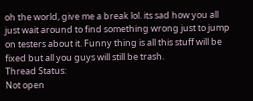oh the world, give me a break lol. its sad how you all just wait around to find something wrong just to jump on testers about it. Funny thing is all this stuff will be fixed but all you guys will still be trash.
Thread Status:
Not open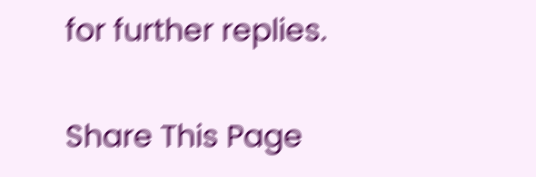for further replies.

Share This Page